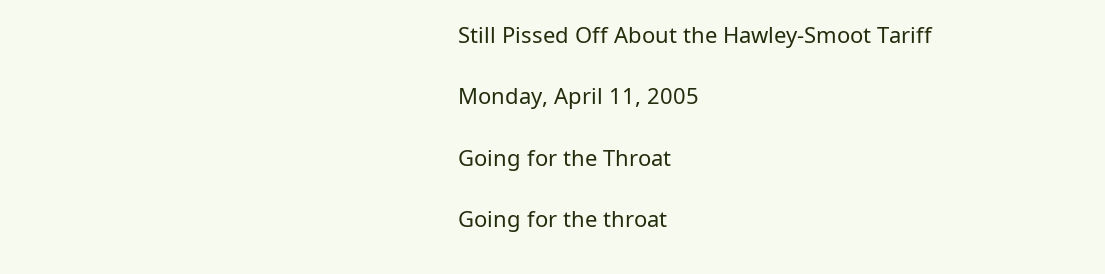Still Pissed Off About the Hawley-Smoot Tariff

Monday, April 11, 2005

Going for the Throat

Going for the throat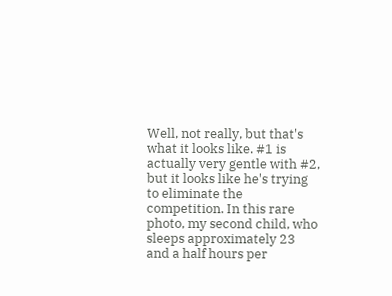Well, not really, but that's what it looks like. #1 is actually very gentle with #2, but it looks like he's trying to eliminate the competition. In this rare photo, my second child, who sleeps approximately 23 and a half hours per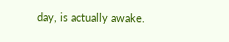day, is actually awake.